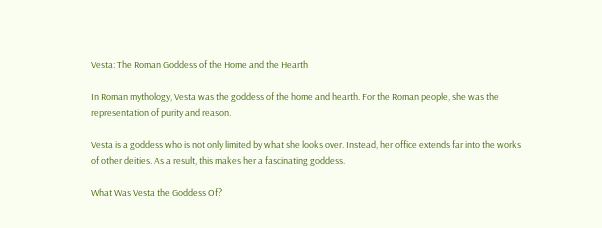Vesta: The Roman Goddess of the Home and the Hearth

In Roman mythology, Vesta was the goddess of the home and hearth. For the Roman people, she was the representation of purity and reason.

Vesta is a goddess who is not only limited by what she looks over. Instead, her office extends far into the works of other deities. As a result, this makes her a fascinating goddess.

What Was Vesta the Goddess Of?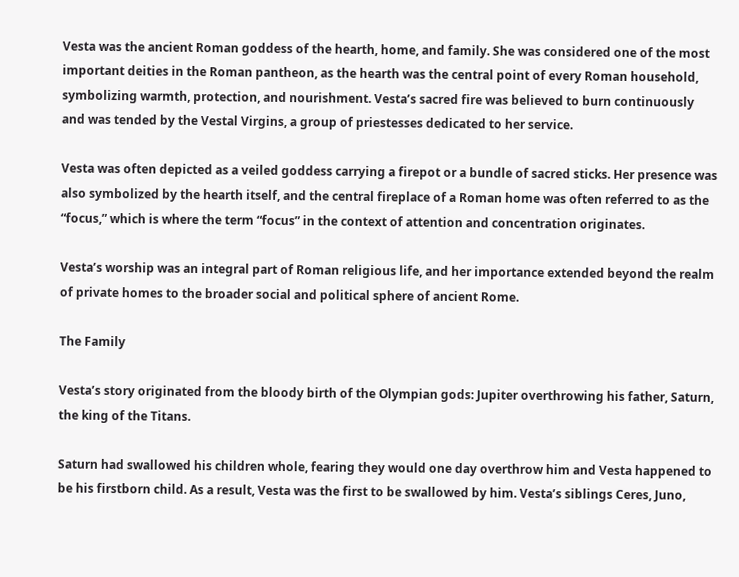Vesta was the ancient Roman goddess of the hearth, home, and family. She was considered one of the most important deities in the Roman pantheon, as the hearth was the central point of every Roman household, symbolizing warmth, protection, and nourishment. Vesta’s sacred fire was believed to burn continuously and was tended by the Vestal Virgins, a group of priestesses dedicated to her service.

Vesta was often depicted as a veiled goddess carrying a firepot or a bundle of sacred sticks. Her presence was also symbolized by the hearth itself, and the central fireplace of a Roman home was often referred to as the “focus,” which is where the term “focus” in the context of attention and concentration originates.

Vesta’s worship was an integral part of Roman religious life, and her importance extended beyond the realm of private homes to the broader social and political sphere of ancient Rome.

The Family

Vesta’s story originated from the bloody birth of the Olympian gods: Jupiter overthrowing his father, Saturn, the king of the Titans.

Saturn had swallowed his children whole, fearing they would one day overthrow him and Vesta happened to be his firstborn child. As a result, Vesta was the first to be swallowed by him. Vesta’s siblings Ceres, Juno,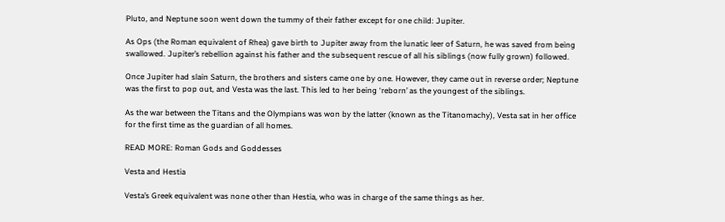Pluto, and Neptune soon went down the tummy of their father except for one child: Jupiter.

As Ops (the Roman equivalent of Rhea) gave birth to Jupiter away from the lunatic leer of Saturn, he was saved from being swallowed. Jupiter’s rebellion against his father and the subsequent rescue of all his siblings (now fully grown) followed.

Once Jupiter had slain Saturn, the brothers and sisters came one by one. However, they came out in reverse order; Neptune was the first to pop out, and Vesta was the last. This led to her being ‘reborn’ as the youngest of the siblings.

As the war between the Titans and the Olympians was won by the latter (known as the Titanomachy), Vesta sat in her office for the first time as the guardian of all homes.

READ MORE: Roman Gods and Goddesses

Vesta and Hestia

Vesta’s Greek equivalent was none other than Hestia, who was in charge of the same things as her.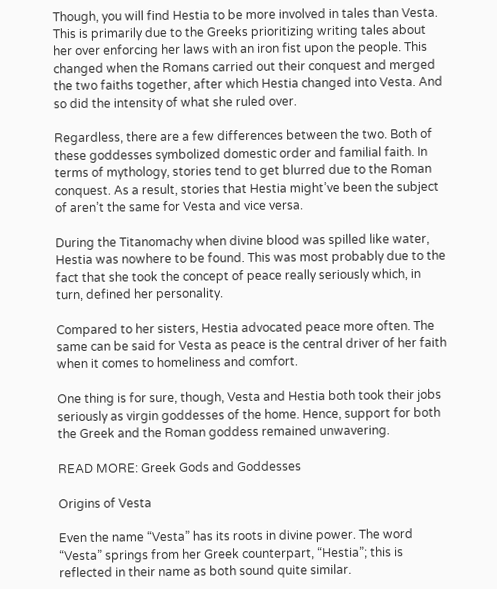Though, you will find Hestia to be more involved in tales than Vesta. This is primarily due to the Greeks prioritizing writing tales about her over enforcing her laws with an iron fist upon the people. This changed when the Romans carried out their conquest and merged the two faiths together, after which Hestia changed into Vesta. And so did the intensity of what she ruled over.

Regardless, there are a few differences between the two. Both of these goddesses symbolized domestic order and familial faith. In terms of mythology, stories tend to get blurred due to the Roman conquest. As a result, stories that Hestia might’ve been the subject of aren’t the same for Vesta and vice versa.

During the Titanomachy when divine blood was spilled like water, Hestia was nowhere to be found. This was most probably due to the fact that she took the concept of peace really seriously which, in turn, defined her personality.

Compared to her sisters, Hestia advocated peace more often. The same can be said for Vesta as peace is the central driver of her faith when it comes to homeliness and comfort.

One thing is for sure, though, Vesta and Hestia both took their jobs seriously as virgin goddesses of the home. Hence, support for both the Greek and the Roman goddess remained unwavering.

READ MORE: Greek Gods and Goddesses

Origins of Vesta

Even the name “Vesta” has its roots in divine power. The word “Vesta” springs from her Greek counterpart, “Hestia”; this is reflected in their name as both sound quite similar.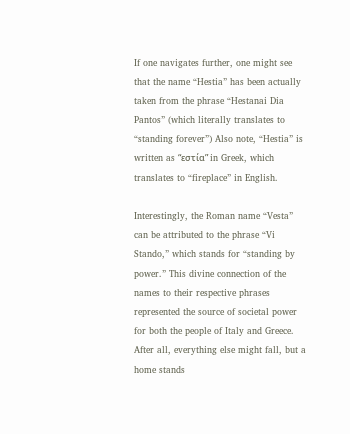If one navigates further, one might see that the name “Hestia” has been actually taken from the phrase “Hestanai Dia Pantos” (which literally translates to “standing forever”) Also note, “Hestia” is written as “εστία” in Greek, which translates to “fireplace” in English.

Interestingly, the Roman name “Vesta” can be attributed to the phrase “Vi Stando,” which stands for “standing by power.” This divine connection of the names to their respective phrases represented the source of societal power for both the people of Italy and Greece. After all, everything else might fall, but a home stands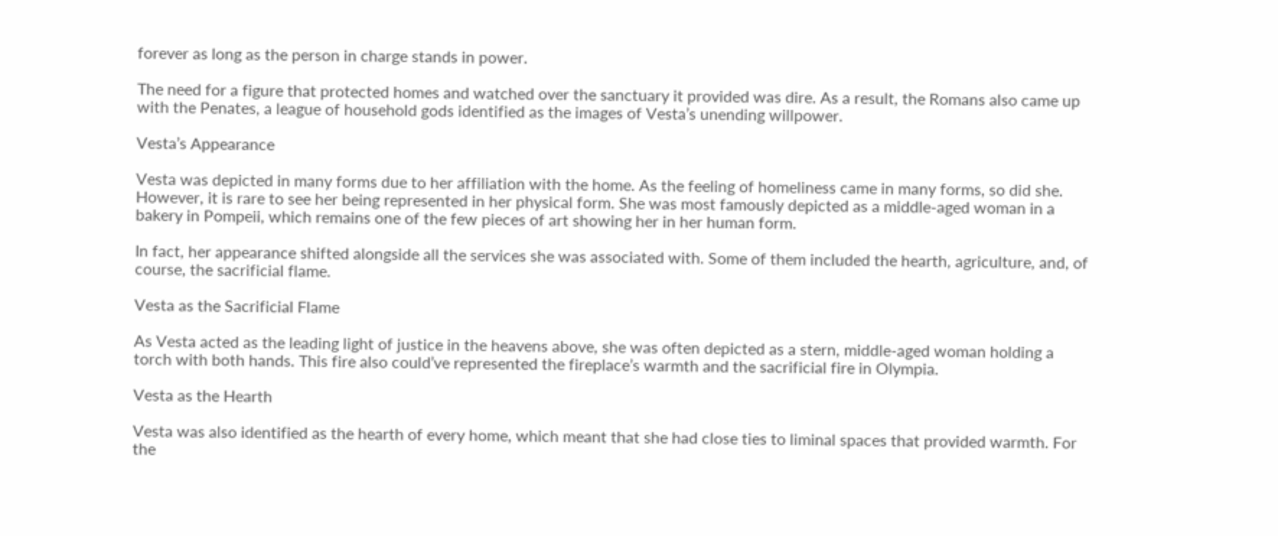forever as long as the person in charge stands in power.

The need for a figure that protected homes and watched over the sanctuary it provided was dire. As a result, the Romans also came up with the Penates, a league of household gods identified as the images of Vesta’s unending willpower.

Vesta’s Appearance

Vesta was depicted in many forms due to her affiliation with the home. As the feeling of homeliness came in many forms, so did she. However, it is rare to see her being represented in her physical form. She was most famously depicted as a middle-aged woman in a bakery in Pompeii, which remains one of the few pieces of art showing her in her human form.

In fact, her appearance shifted alongside all the services she was associated with. Some of them included the hearth, agriculture, and, of course, the sacrificial flame.

Vesta as the Sacrificial Flame

As Vesta acted as the leading light of justice in the heavens above, she was often depicted as a stern, middle-aged woman holding a torch with both hands. This fire also could’ve represented the fireplace’s warmth and the sacrificial fire in Olympia.

Vesta as the Hearth

Vesta was also identified as the hearth of every home, which meant that she had close ties to liminal spaces that provided warmth. For the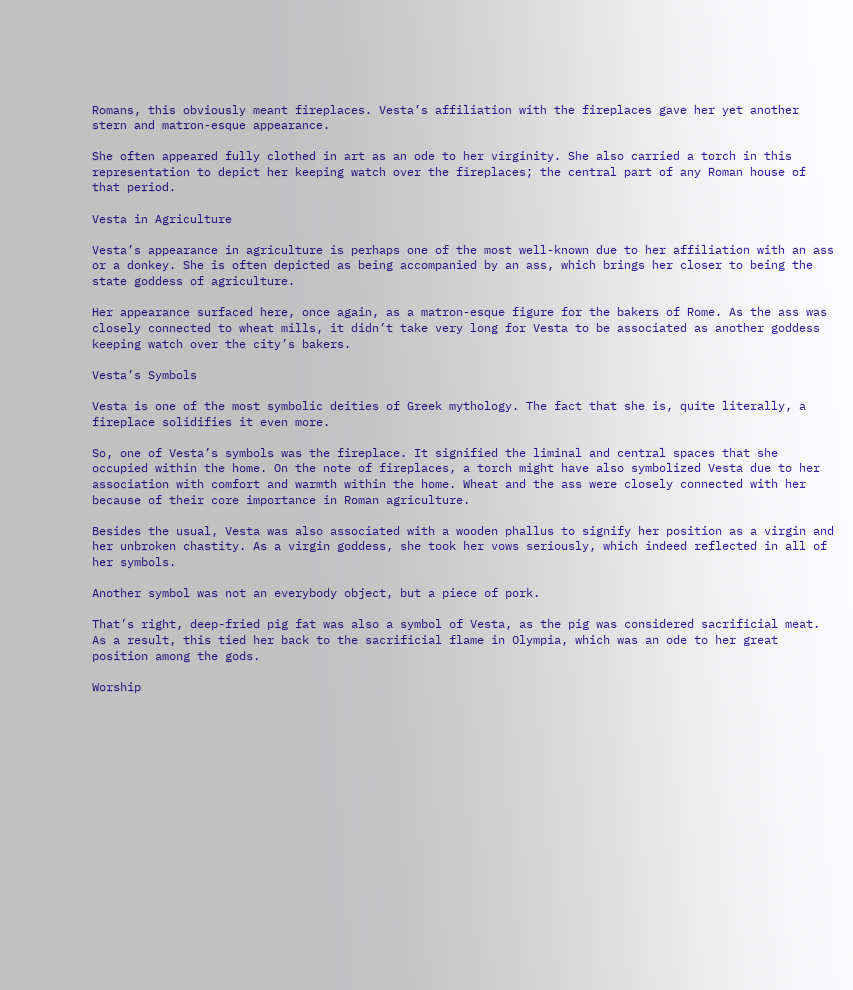Romans, this obviously meant fireplaces. Vesta’s affiliation with the fireplaces gave her yet another stern and matron-esque appearance.

She often appeared fully clothed in art as an ode to her virginity. She also carried a torch in this representation to depict her keeping watch over the fireplaces; the central part of any Roman house of that period.

Vesta in Agriculture

Vesta’s appearance in agriculture is perhaps one of the most well-known due to her affiliation with an ass or a donkey. She is often depicted as being accompanied by an ass, which brings her closer to being the state goddess of agriculture.

Her appearance surfaced here, once again, as a matron-esque figure for the bakers of Rome. As the ass was closely connected to wheat mills, it didn’t take very long for Vesta to be associated as another goddess keeping watch over the city’s bakers.

Vesta’s Symbols

Vesta is one of the most symbolic deities of Greek mythology. The fact that she is, quite literally, a fireplace solidifies it even more.

So, one of Vesta’s symbols was the fireplace. It signified the liminal and central spaces that she occupied within the home. On the note of fireplaces, a torch might have also symbolized Vesta due to her association with comfort and warmth within the home. Wheat and the ass were closely connected with her because of their core importance in Roman agriculture.

Besides the usual, Vesta was also associated with a wooden phallus to signify her position as a virgin and her unbroken chastity. As a virgin goddess, she took her vows seriously, which indeed reflected in all of her symbols.

Another symbol was not an everybody object, but a piece of pork.

That’s right, deep-fried pig fat was also a symbol of Vesta, as the pig was considered sacrificial meat. As a result, this tied her back to the sacrificial flame in Olympia, which was an ode to her great position among the gods.

Worship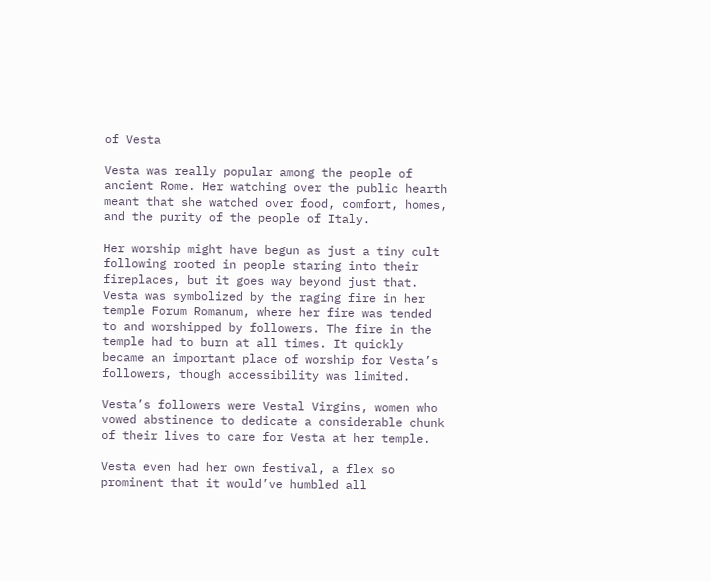of Vesta

Vesta was really popular among the people of ancient Rome. Her watching over the public hearth meant that she watched over food, comfort, homes, and the purity of the people of Italy.

Her worship might have begun as just a tiny cult following rooted in people staring into their fireplaces, but it goes way beyond just that. Vesta was symbolized by the raging fire in her temple Forum Romanum, where her fire was tended to and worshipped by followers. The fire in the temple had to burn at all times. It quickly became an important place of worship for Vesta’s followers, though accessibility was limited.

Vesta’s followers were Vestal Virgins, women who vowed abstinence to dedicate a considerable chunk of their lives to care for Vesta at her temple.

Vesta even had her own festival, a flex so prominent that it would’ve humbled all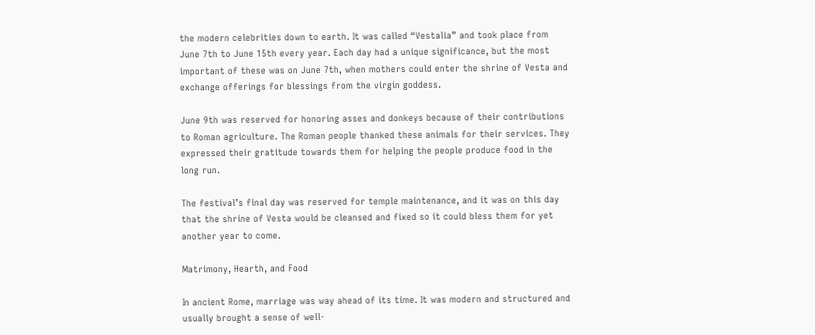the modern celebrities down to earth. It was called “Vestalia” and took place from June 7th to June 15th every year. Each day had a unique significance, but the most important of these was on June 7th, when mothers could enter the shrine of Vesta and exchange offerings for blessings from the virgin goddess.

June 9th was reserved for honoring asses and donkeys because of their contributions to Roman agriculture. The Roman people thanked these animals for their services. They expressed their gratitude towards them for helping the people produce food in the long run.

The festival’s final day was reserved for temple maintenance, and it was on this day that the shrine of Vesta would be cleansed and fixed so it could bless them for yet another year to come.

Matrimony, Hearth, and Food

In ancient Rome, marriage was way ahead of its time. It was modern and structured and usually brought a sense of well-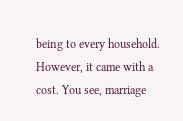being to every household. However, it came with a cost. You see, marriage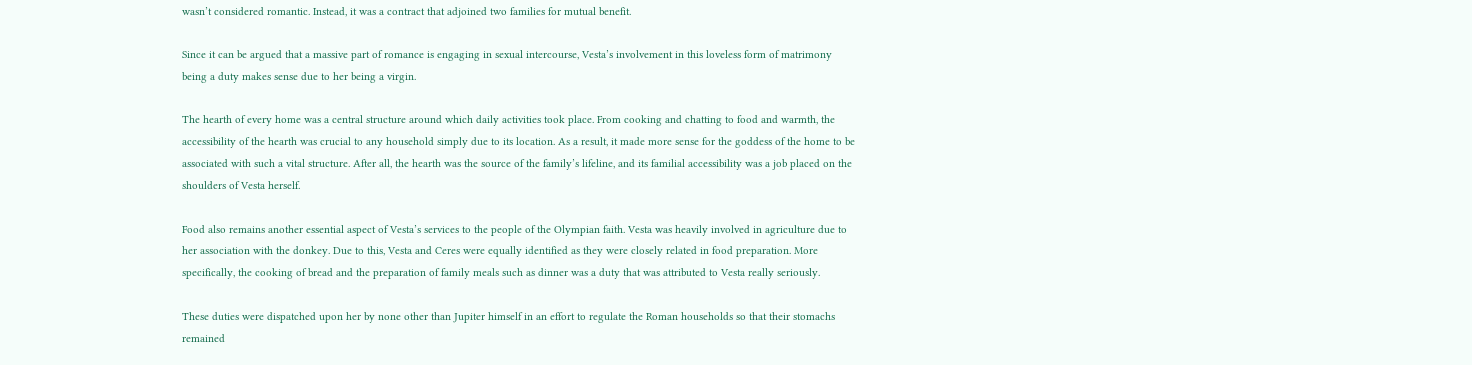wasn’t considered romantic. Instead, it was a contract that adjoined two families for mutual benefit.

Since it can be argued that a massive part of romance is engaging in sexual intercourse, Vesta’s involvement in this loveless form of matrimony being a duty makes sense due to her being a virgin.

The hearth of every home was a central structure around which daily activities took place. From cooking and chatting to food and warmth, the accessibility of the hearth was crucial to any household simply due to its location. As a result, it made more sense for the goddess of the home to be associated with such a vital structure. After all, the hearth was the source of the family’s lifeline, and its familial accessibility was a job placed on the shoulders of Vesta herself.

Food also remains another essential aspect of Vesta’s services to the people of the Olympian faith. Vesta was heavily involved in agriculture due to her association with the donkey. Due to this, Vesta and Ceres were equally identified as they were closely related in food preparation. More specifically, the cooking of bread and the preparation of family meals such as dinner was a duty that was attributed to Vesta really seriously.

These duties were dispatched upon her by none other than Jupiter himself in an effort to regulate the Roman households so that their stomachs remained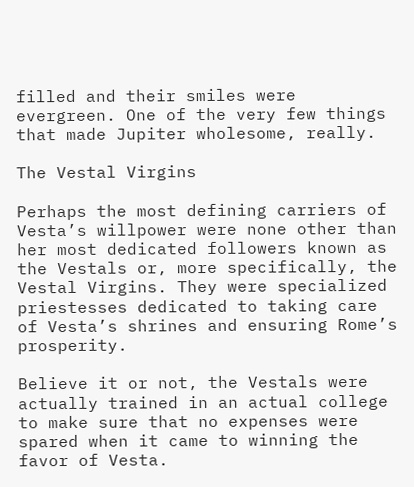filled and their smiles were evergreen. One of the very few things that made Jupiter wholesome, really.

The Vestal Virgins

Perhaps the most defining carriers of Vesta’s willpower were none other than her most dedicated followers known as the Vestals or, more specifically, the Vestal Virgins. They were specialized priestesses dedicated to taking care of Vesta’s shrines and ensuring Rome’s prosperity.

Believe it or not, the Vestals were actually trained in an actual college to make sure that no expenses were spared when it came to winning the favor of Vesta.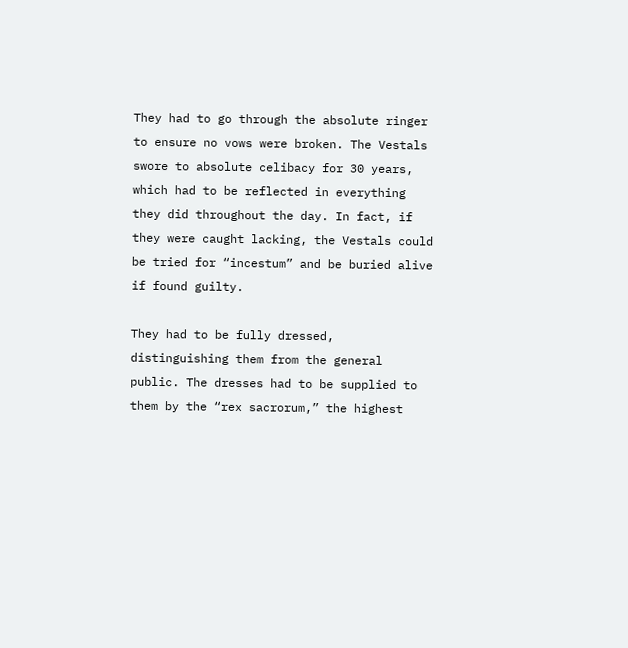They had to go through the absolute ringer to ensure no vows were broken. The Vestals swore to absolute celibacy for 30 years, which had to be reflected in everything they did throughout the day. In fact, if they were caught lacking, the Vestals could be tried for “incestum” and be buried alive if found guilty.

They had to be fully dressed, distinguishing them from the general public. The dresses had to be supplied to them by the “rex sacrorum,” the highest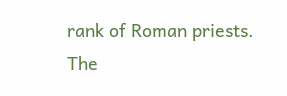rank of Roman priests. The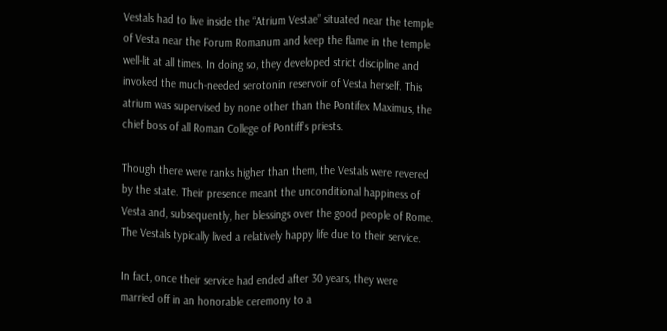Vestals had to live inside the “Atrium Vestae” situated near the temple of Vesta near the Forum Romanum and keep the flame in the temple well-lit at all times. In doing so, they developed strict discipline and invoked the much-needed serotonin reservoir of Vesta herself. This atrium was supervised by none other than the Pontifex Maximus, the chief boss of all Roman College of Pontiff’s priests.

Though there were ranks higher than them, the Vestals were revered by the state. Their presence meant the unconditional happiness of Vesta and, subsequently, her blessings over the good people of Rome. The Vestals typically lived a relatively happy life due to their service.

In fact, once their service had ended after 30 years, they were married off in an honorable ceremony to a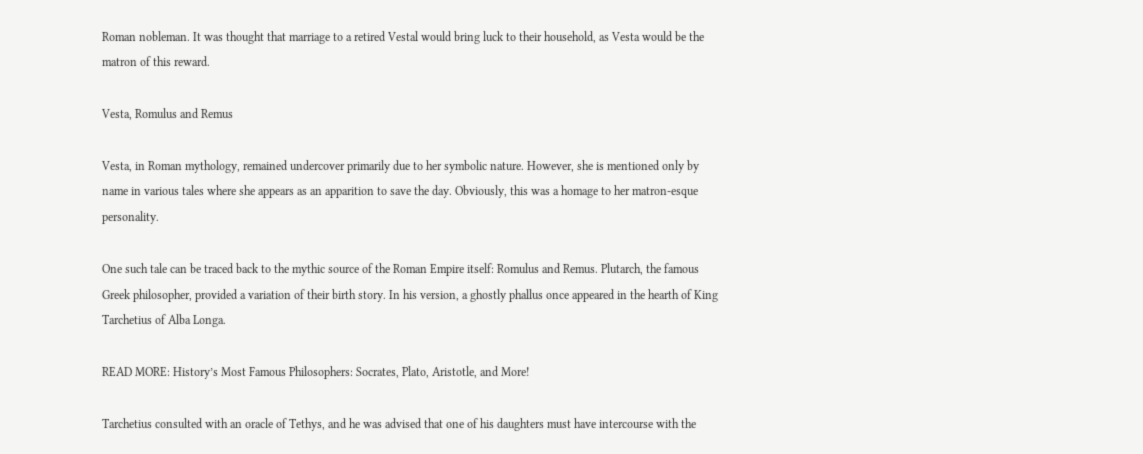Roman nobleman. It was thought that marriage to a retired Vestal would bring luck to their household, as Vesta would be the matron of this reward.

Vesta, Romulus and Remus

Vesta, in Roman mythology, remained undercover primarily due to her symbolic nature. However, she is mentioned only by name in various tales where she appears as an apparition to save the day. Obviously, this was a homage to her matron-esque personality.

One such tale can be traced back to the mythic source of the Roman Empire itself: Romulus and Remus. Plutarch, the famous Greek philosopher, provided a variation of their birth story. In his version, a ghostly phallus once appeared in the hearth of King Tarchetius of Alba Longa.

READ MORE: History’s Most Famous Philosophers: Socrates, Plato, Aristotle, and More!

Tarchetius consulted with an oracle of Tethys, and he was advised that one of his daughters must have intercourse with the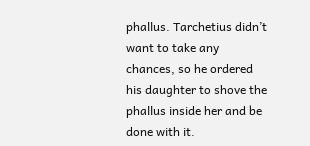phallus. Tarchetius didn’t want to take any chances, so he ordered his daughter to shove the phallus inside her and be done with it.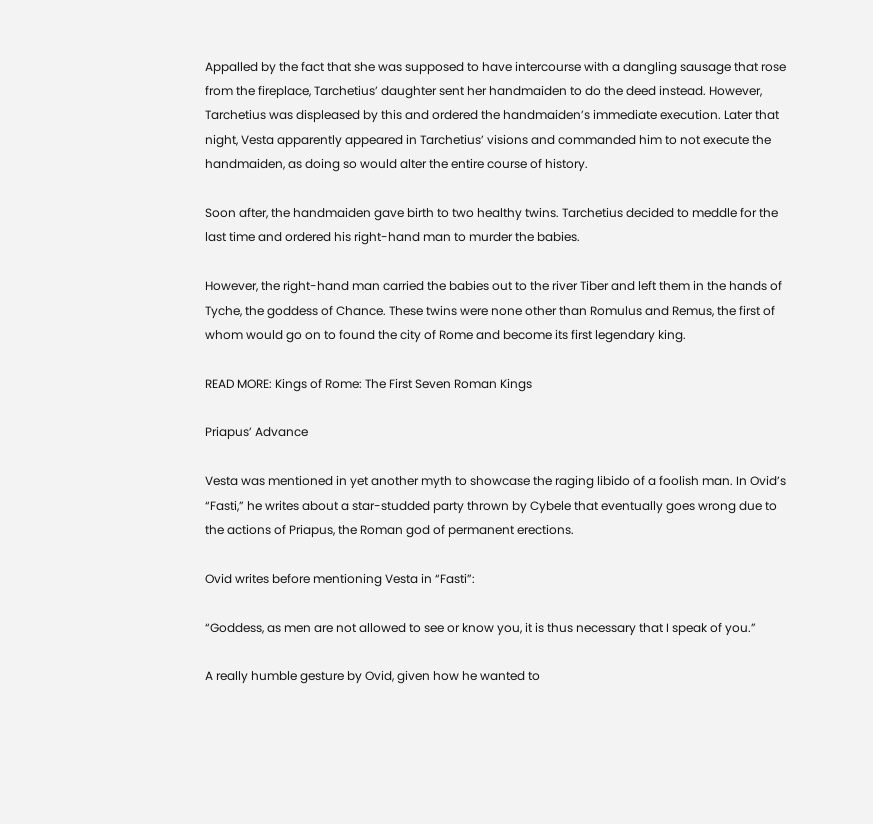Appalled by the fact that she was supposed to have intercourse with a dangling sausage that rose from the fireplace, Tarchetius’ daughter sent her handmaiden to do the deed instead. However, Tarchetius was displeased by this and ordered the handmaiden’s immediate execution. Later that night, Vesta apparently appeared in Tarchetius’ visions and commanded him to not execute the handmaiden, as doing so would alter the entire course of history.

Soon after, the handmaiden gave birth to two healthy twins. Tarchetius decided to meddle for the last time and ordered his right-hand man to murder the babies.

However, the right-hand man carried the babies out to the river Tiber and left them in the hands of Tyche, the goddess of Chance. These twins were none other than Romulus and Remus, the first of whom would go on to found the city of Rome and become its first legendary king.

READ MORE: Kings of Rome: The First Seven Roman Kings

Priapus’ Advance

Vesta was mentioned in yet another myth to showcase the raging libido of a foolish man. In Ovid’s “Fasti,” he writes about a star-studded party thrown by Cybele that eventually goes wrong due to the actions of Priapus, the Roman god of permanent erections.

Ovid writes before mentioning Vesta in “Fasti”:

“Goddess, as men are not allowed to see or know you, it is thus necessary that I speak of you.”

A really humble gesture by Ovid, given how he wanted to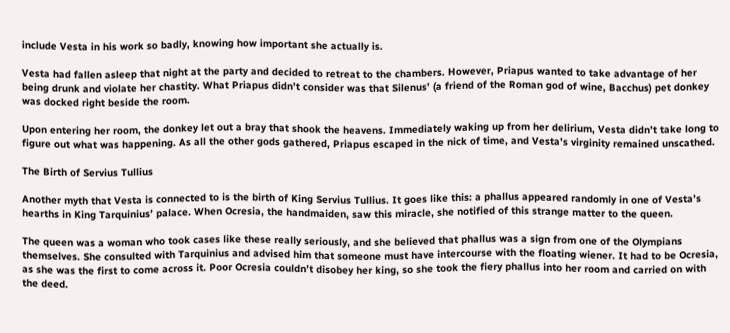include Vesta in his work so badly, knowing how important she actually is.

Vesta had fallen asleep that night at the party and decided to retreat to the chambers. However, Priapus wanted to take advantage of her being drunk and violate her chastity. What Priapus didn’t consider was that Silenus’ (a friend of the Roman god of wine, Bacchus) pet donkey was docked right beside the room.

Upon entering her room, the donkey let out a bray that shook the heavens. Immediately waking up from her delirium, Vesta didn’t take long to figure out what was happening. As all the other gods gathered, Priapus escaped in the nick of time, and Vesta’s virginity remained unscathed.

The Birth of Servius Tullius

Another myth that Vesta is connected to is the birth of King Servius Tullius. It goes like this: a phallus appeared randomly in one of Vesta’s hearths in King Tarquinius’ palace. When Ocresia, the handmaiden, saw this miracle, she notified of this strange matter to the queen.

The queen was a woman who took cases like these really seriously, and she believed that phallus was a sign from one of the Olympians themselves. She consulted with Tarquinius and advised him that someone must have intercourse with the floating wiener. It had to be Ocresia, as she was the first to come across it. Poor Ocresia couldn’t disobey her king, so she took the fiery phallus into her room and carried on with the deed.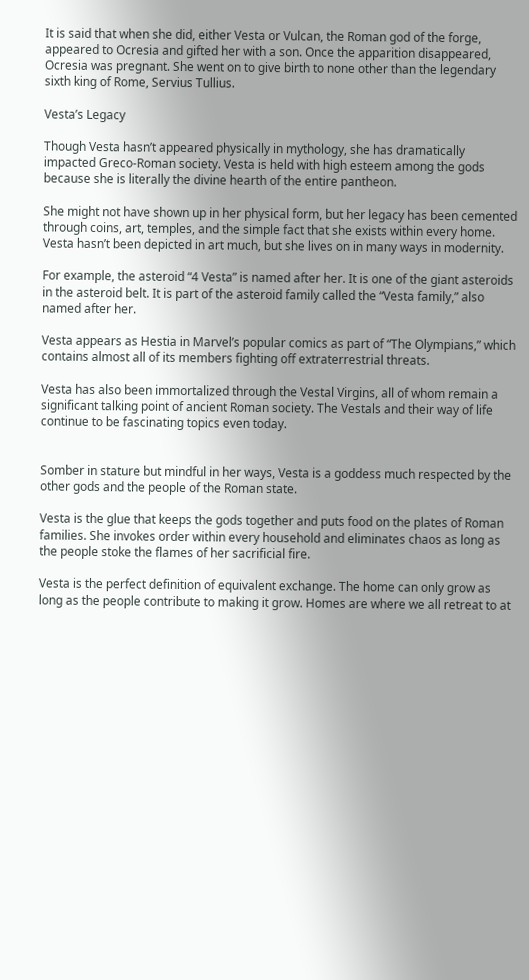It is said that when she did, either Vesta or Vulcan, the Roman god of the forge, appeared to Ocresia and gifted her with a son. Once the apparition disappeared, Ocresia was pregnant. She went on to give birth to none other than the legendary sixth king of Rome, Servius Tullius.

Vesta’s Legacy

Though Vesta hasn’t appeared physically in mythology, she has dramatically impacted Greco-Roman society. Vesta is held with high esteem among the gods because she is literally the divine hearth of the entire pantheon.

She might not have shown up in her physical form, but her legacy has been cemented through coins, art, temples, and the simple fact that she exists within every home. Vesta hasn’t been depicted in art much, but she lives on in many ways in modernity.

For example, the asteroid “4 Vesta” is named after her. It is one of the giant asteroids in the asteroid belt. It is part of the asteroid family called the “Vesta family,” also named after her.

Vesta appears as Hestia in Marvel’s popular comics as part of “The Olympians,” which contains almost all of its members fighting off extraterrestrial threats.

Vesta has also been immortalized through the Vestal Virgins, all of whom remain a significant talking point of ancient Roman society. The Vestals and their way of life continue to be fascinating topics even today.


Somber in stature but mindful in her ways, Vesta is a goddess much respected by the other gods and the people of the Roman state.

Vesta is the glue that keeps the gods together and puts food on the plates of Roman families. She invokes order within every household and eliminates chaos as long as the people stoke the flames of her sacrificial fire.

Vesta is the perfect definition of equivalent exchange. The home can only grow as long as the people contribute to making it grow. Homes are where we all retreat to at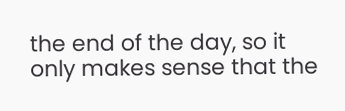the end of the day, so it only makes sense that the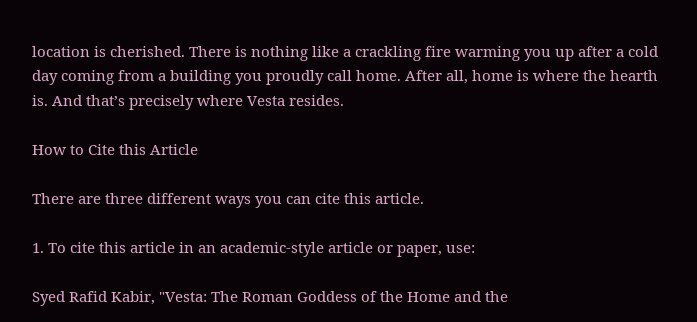location is cherished. There is nothing like a crackling fire warming you up after a cold day coming from a building you proudly call home. After all, home is where the hearth is. And that’s precisely where Vesta resides.

How to Cite this Article

There are three different ways you can cite this article.

1. To cite this article in an academic-style article or paper, use:

Syed Rafid Kabir, "Vesta: The Roman Goddess of the Home and the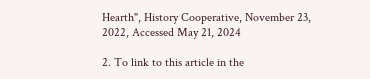Hearth", History Cooperative, November 23, 2022, Accessed May 21, 2024

2. To link to this article in the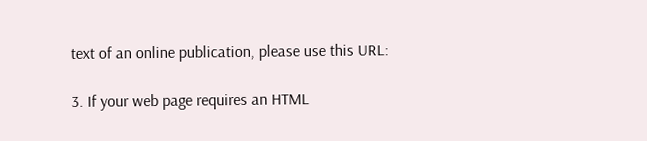text of an online publication, please use this URL:

3. If your web page requires an HTML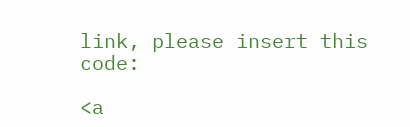link, please insert this code:

<a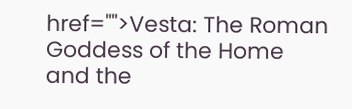href="">Vesta: The Roman Goddess of the Home and the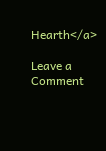Hearth</a>

Leave a Comment